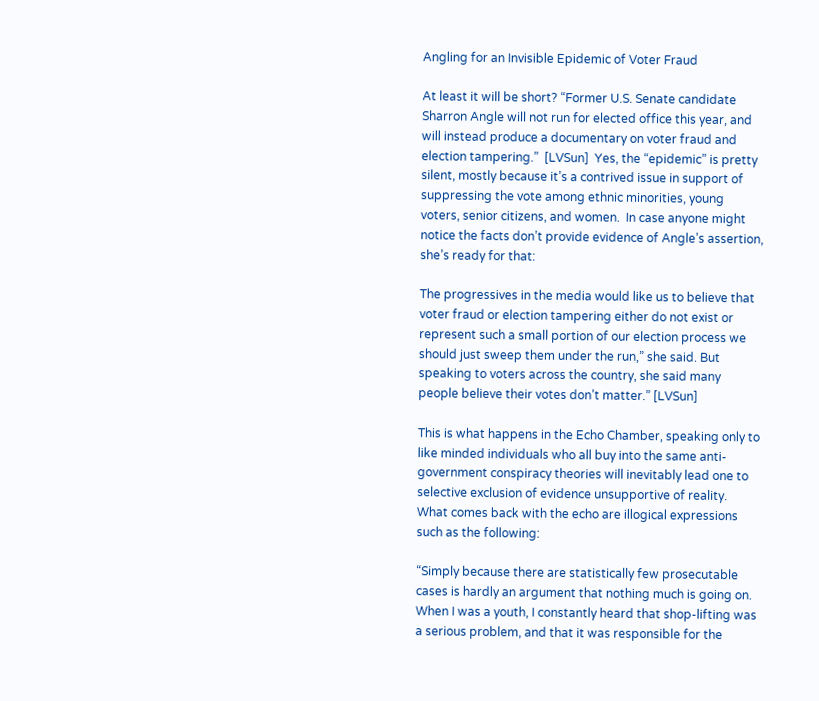Angling for an Invisible Epidemic of Voter Fraud

At least it will be short? “Former U.S. Senate candidate Sharron Angle will not run for elected office this year, and will instead produce a documentary on voter fraud and election tampering.”  [LVSun]  Yes, the “epidemic” is pretty silent, mostly because it’s a contrived issue in support of suppressing the vote among ethnic minorities, young voters, senior citizens, and women.  In case anyone might notice the facts don’t provide evidence of Angle’s assertion, she’s ready for that:

The progressives in the media would like us to believe that voter fraud or election tampering either do not exist or represent such a small portion of our election process we should just sweep them under the run,” she said. But speaking to voters across the country, she said many people believe their votes don’t matter.” [LVSun]

This is what happens in the Echo Chamber, speaking only to like minded individuals who all buy into the same anti-government conspiracy theories will inevitably lead one to selective exclusion of evidence unsupportive of reality.  What comes back with the echo are illogical expressions such as the following:

“Simply because there are statistically few prosecutable cases is hardly an argument that nothing much is going on. When I was a youth, I constantly heard that shop-lifting was a serious problem, and that it was responsible for the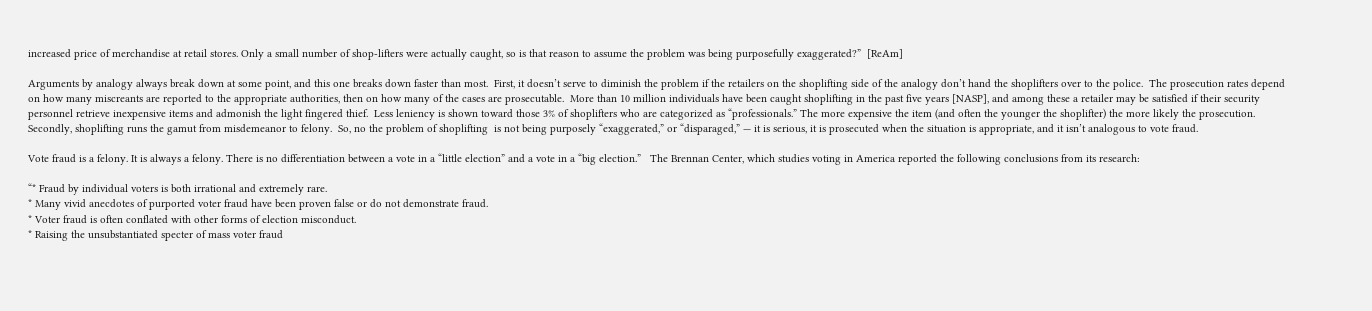increased price of merchandise at retail stores. Only a small number of shop-lifters were actually caught, so is that reason to assume the problem was being purposefully exaggerated?”  [ReAm]

Arguments by analogy always break down at some point, and this one breaks down faster than most.  First, it doesn’t serve to diminish the problem if the retailers on the shoplifting side of the analogy don’t hand the shoplifters over to the police.  The prosecution rates depend on how many miscreants are reported to the appropriate authorities, then on how many of the cases are prosecutable.  More than 10 million individuals have been caught shoplifting in the past five years [NASP], and among these a retailer may be satisfied if their security personnel retrieve inexpensive items and admonish the light fingered thief.  Less leniency is shown toward those 3% of shoplifters who are categorized as “professionals.” The more expensive the item (and often the younger the shoplifter) the more likely the prosecution.  Secondly, shoplifting runs the gamut from misdemeanor to felony.  So, no the problem of shoplifting  is not being purposely “exaggerated,” or “disparaged,” — it is serious, it is prosecuted when the situation is appropriate, and it isn’t analogous to vote fraud.

Vote fraud is a felony. It is always a felony. There is no differentiation between a vote in a “little election” and a vote in a “big election.”   The Brennan Center, which studies voting in America reported the following conclusions from its research:

“* Fraud by individual voters is both irrational and extremely rare.
* Many vivid anecdotes of purported voter fraud have been proven false or do not demonstrate fraud.
* Voter fraud is often conflated with other forms of election misconduct.
* Raising the unsubstantiated specter of mass voter fraud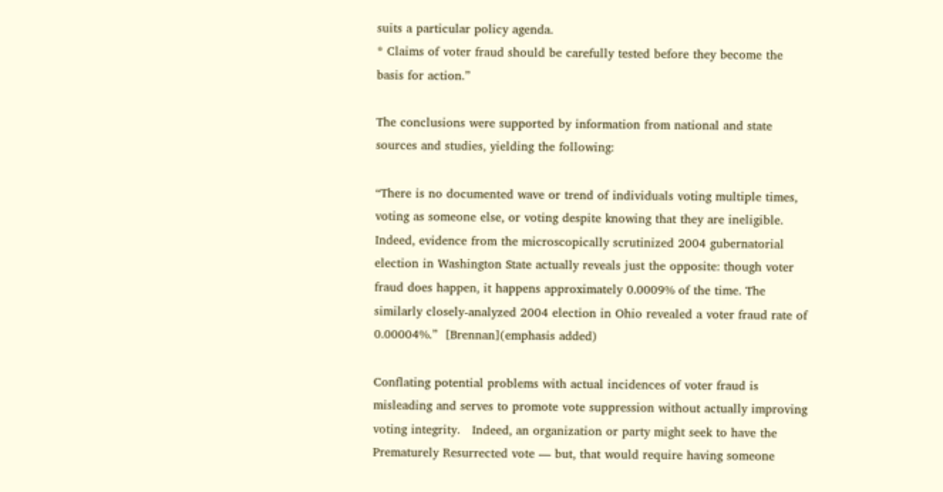suits a particular policy agenda.
* Claims of voter fraud should be carefully tested before they become the basis for action.”

The conclusions were supported by information from national and state sources and studies, yielding the following:

“There is no documented wave or trend of individuals voting multiple times, voting as someone else, or voting despite knowing that they are ineligible. Indeed, evidence from the microscopically scrutinized 2004 gubernatorial election in Washington State actually reveals just the opposite: though voter fraud does happen, it happens approximately 0.0009% of the time. The similarly closely-analyzed 2004 election in Ohio revealed a voter fraud rate of 0.00004%.”  [Brennan](emphasis added)

Conflating potential problems with actual incidences of voter fraud is misleading and serves to promote vote suppression without actually improving voting integrity.   Indeed, an organization or party might seek to have the Prematurely Resurrected vote — but, that would require having someone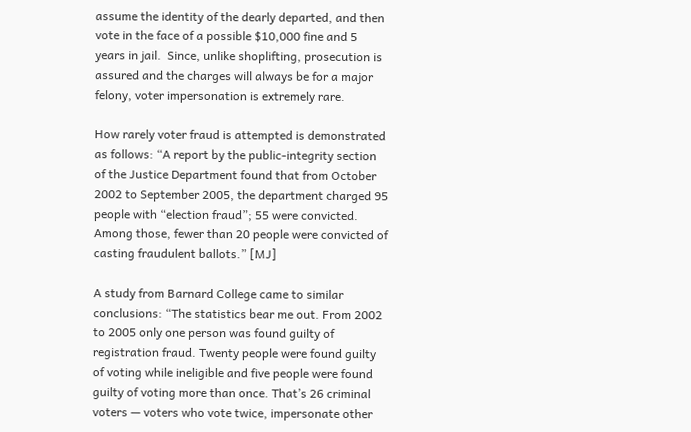assume the identity of the dearly departed, and then vote in the face of a possible $10,000 fine and 5 years in jail.  Since, unlike shoplifting, prosecution is assured and the charges will always be for a major  felony, voter impersonation is extremely rare.

How rarely voter fraud is attempted is demonstrated as follows: “A report by the public-integrity section of the Justice Department found that from October 2002 to September 2005, the department charged 95 people with “election fraud”; 55 were convicted. Among those, fewer than 20 people were convicted of casting fraudulent ballots.” [MJ]

A study from Barnard College came to similar conclusions: “The statistics bear me out. From 2002 to 2005 only one person was found guilty of registration fraud. Twenty people were found guilty of voting while ineligible and five people were found guilty of voting more than once. That’s 26 criminal voters — voters who vote twice, impersonate other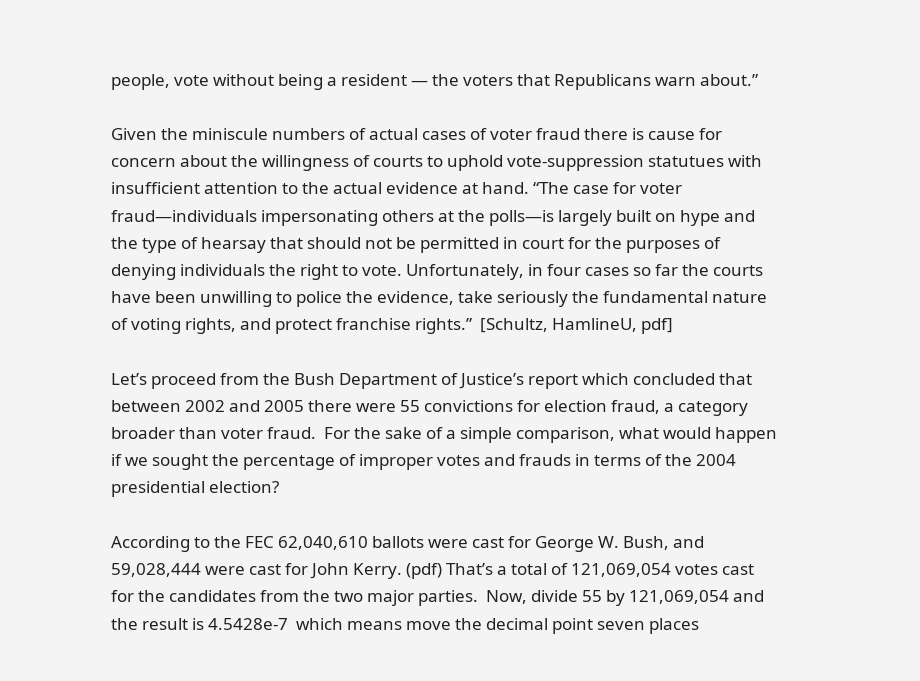people, vote without being a resident — the voters that Republicans warn about.”

Given the miniscule numbers of actual cases of voter fraud there is cause for concern about the willingness of courts to uphold vote-suppression statutues with insufficient attention to the actual evidence at hand. “The case for voter fraud—individuals impersonating others at the polls—is largely built on hype and the type of hearsay that should not be permitted in court for the purposes of denying individuals the right to vote. Unfortunately, in four cases so far the courts have been unwilling to police the evidence, take seriously the fundamental nature of voting rights, and protect franchise rights.”  [Schultz, HamlineU, pdf]

Let’s proceed from the Bush Department of Justice’s report which concluded that between 2002 and 2005 there were 55 convictions for election fraud, a category broader than voter fraud.  For the sake of a simple comparison, what would happen if we sought the percentage of improper votes and frauds in terms of the 2004 presidential election?

According to the FEC 62,040,610 ballots were cast for George W. Bush, and 59,028,444 were cast for John Kerry. (pdf) That’s a total of 121,069,054 votes cast for the candidates from the two major parties.  Now, divide 55 by 121,069,054 and the result is 4.5428e-7  which means move the decimal point seven places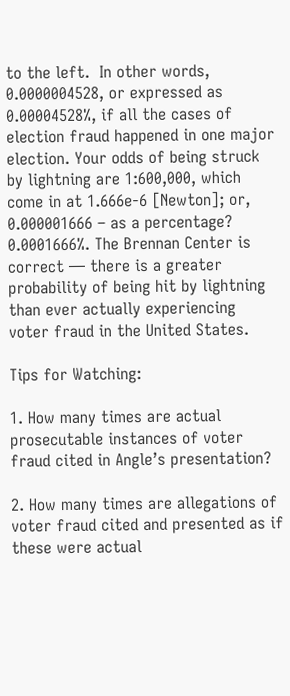to the left.  In other words, 0.0000004528, or expressed as 0.00004528%, if all the cases of election fraud happened in one major election. Your odds of being struck by lightning are 1:600,000, which come in at 1.666e-6 [Newton]; or, 0.000001666 – as a percentage? 0.0001666%. The Brennan Center is correct — there is a greater probability of being hit by lightning than ever actually experiencing  voter fraud in the United States.

Tips for Watching:

1. How many times are actual prosecutable instances of voter fraud cited in Angle’s presentation?

2. How many times are allegations of voter fraud cited and presented as if these were actual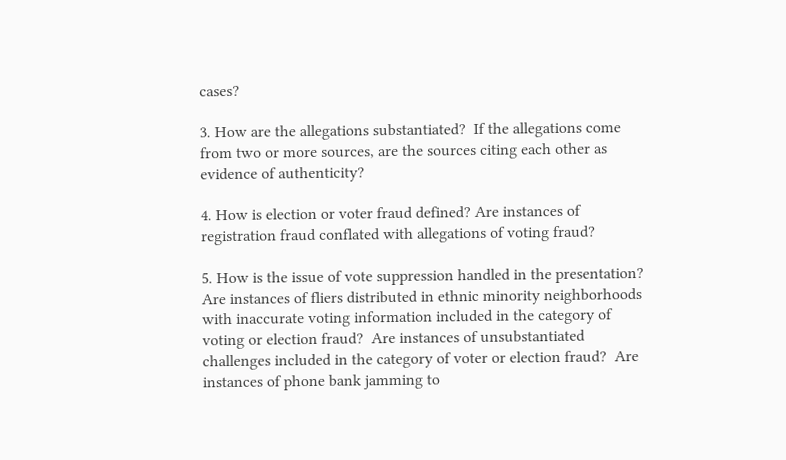cases?

3. How are the allegations substantiated?  If the allegations come from two or more sources, are the sources citing each other as evidence of authenticity?

4. How is election or voter fraud defined? Are instances of registration fraud conflated with allegations of voting fraud?

5. How is the issue of vote suppression handled in the presentation? Are instances of fliers distributed in ethnic minority neighborhoods with inaccurate voting information included in the category of voting or election fraud?  Are instances of unsubstantiated challenges included in the category of voter or election fraud?  Are instances of phone bank jamming to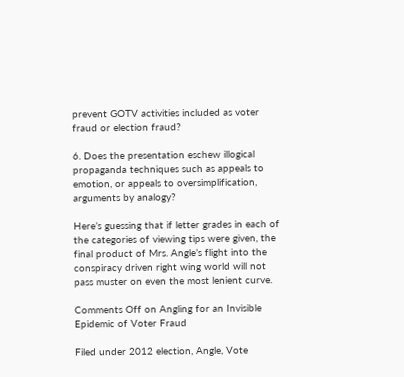prevent GOTV activities included as voter fraud or election fraud?

6. Does the presentation eschew illogical propaganda techniques such as appeals to emotion, or appeals to oversimplification, arguments by analogy?

Here’s guessing that if letter grades in each of the categories of viewing tips were given, the final product of Mrs. Angle’s flight into the conspiracy driven right wing world will not pass muster on even the most lenient curve.

Comments Off on Angling for an Invisible Epidemic of Voter Fraud

Filed under 2012 election, Angle, Vote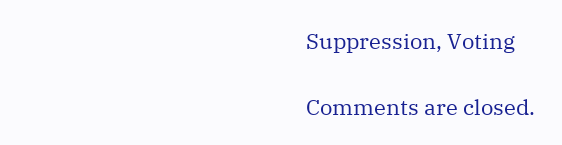Suppression, Voting

Comments are closed.